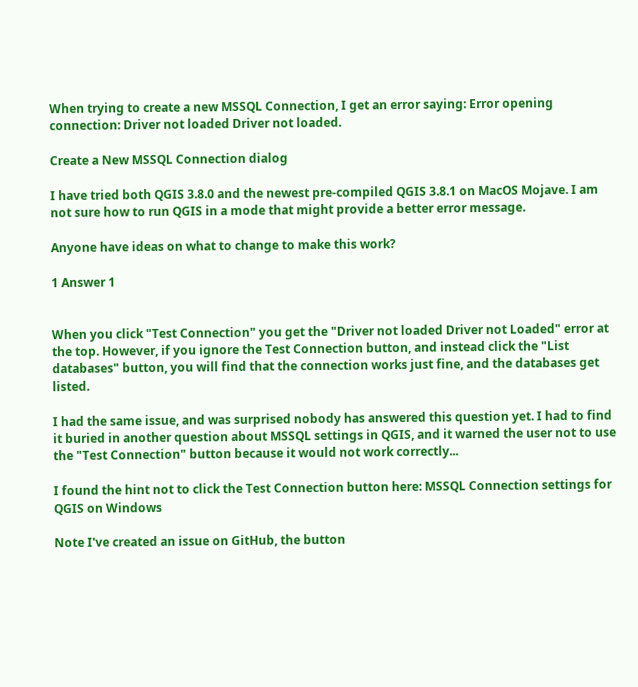When trying to create a new MSSQL Connection, I get an error saying: Error opening connection: Driver not loaded Driver not loaded.

Create a New MSSQL Connection dialog

I have tried both QGIS 3.8.0 and the newest pre-compiled QGIS 3.8.1 on MacOS Mojave. I am not sure how to run QGIS in a mode that might provide a better error message.

Anyone have ideas on what to change to make this work?

1 Answer 1


When you click "Test Connection" you get the "Driver not loaded Driver not Loaded" error at the top. However, if you ignore the Test Connection button, and instead click the "List databases" button, you will find that the connection works just fine, and the databases get listed.

I had the same issue, and was surprised nobody has answered this question yet. I had to find it buried in another question about MSSQL settings in QGIS, and it warned the user not to use the "Test Connection" button because it would not work correctly...

I found the hint not to click the Test Connection button here: MSSQL Connection settings for QGIS on Windows

Note I've created an issue on GitHub, the button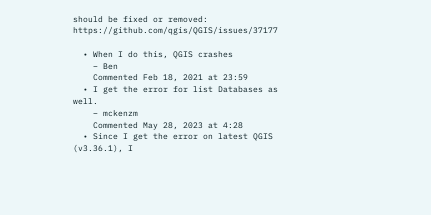should be fixed or removed: https://github.com/qgis/QGIS/issues/37177

  • When I do this, QGIS crashes
    – Ben
    Commented Feb 18, 2021 at 23:59
  • I get the error for list Databases as well.
    – mckenzm
    Commented May 28, 2023 at 4:28
  • Since I get the error on latest QGIS (v3.36.1), I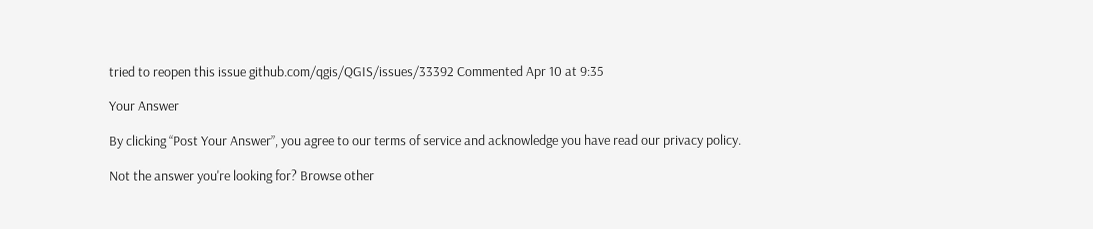tried to reopen this issue github.com/qgis/QGIS/issues/33392 Commented Apr 10 at 9:35

Your Answer

By clicking “Post Your Answer”, you agree to our terms of service and acknowledge you have read our privacy policy.

Not the answer you're looking for? Browse other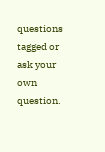questions tagged or ask your own question.